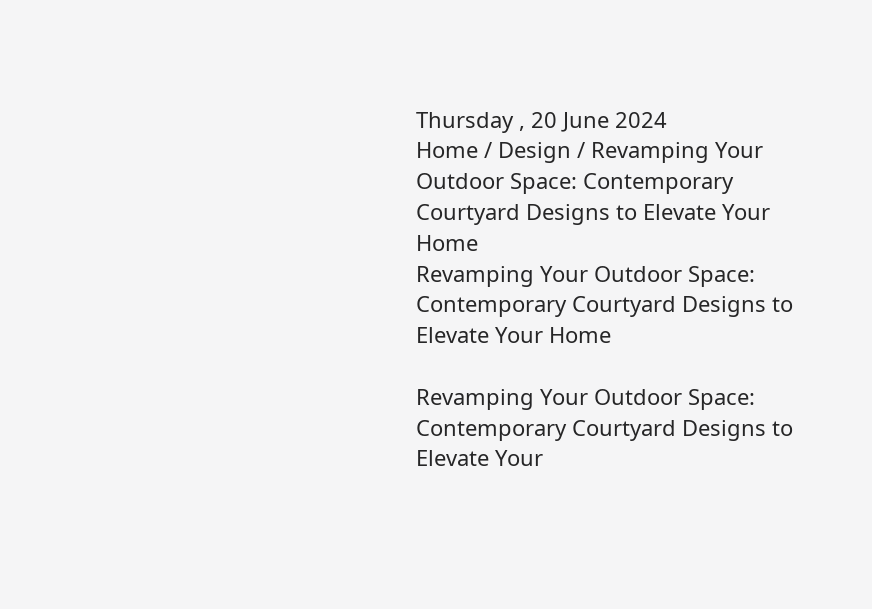Thursday , 20 June 2024
Home / Design / Revamping Your Outdoor Space: Contemporary Courtyard Designs to Elevate Your Home
Revamping Your Outdoor Space: Contemporary Courtyard Designs to Elevate Your Home

Revamping Your Outdoor Space: Contemporary Courtyard Designs to Elevate Your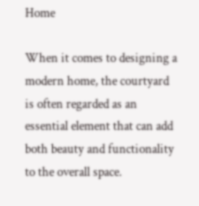Home

When it comes to designing a modern home, the courtyard is often regarded as an essential element that can add both beauty and functionality to the overall space.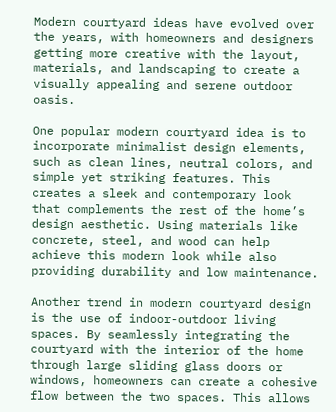Modern courtyard ideas have evolved over the years, with homeowners and designers getting more creative with the layout, materials, and landscaping to create a visually appealing and serene outdoor oasis.

One popular modern courtyard idea is to incorporate minimalist design elements, such as clean lines, neutral colors, and simple yet striking features. This creates a sleek and contemporary look that complements the rest of the home’s design aesthetic. Using materials like concrete, steel, and wood can help achieve this modern look while also providing durability and low maintenance.

Another trend in modern courtyard design is the use of indoor-outdoor living spaces. By seamlessly integrating the courtyard with the interior of the home through large sliding glass doors or windows, homeowners can create a cohesive flow between the two spaces. This allows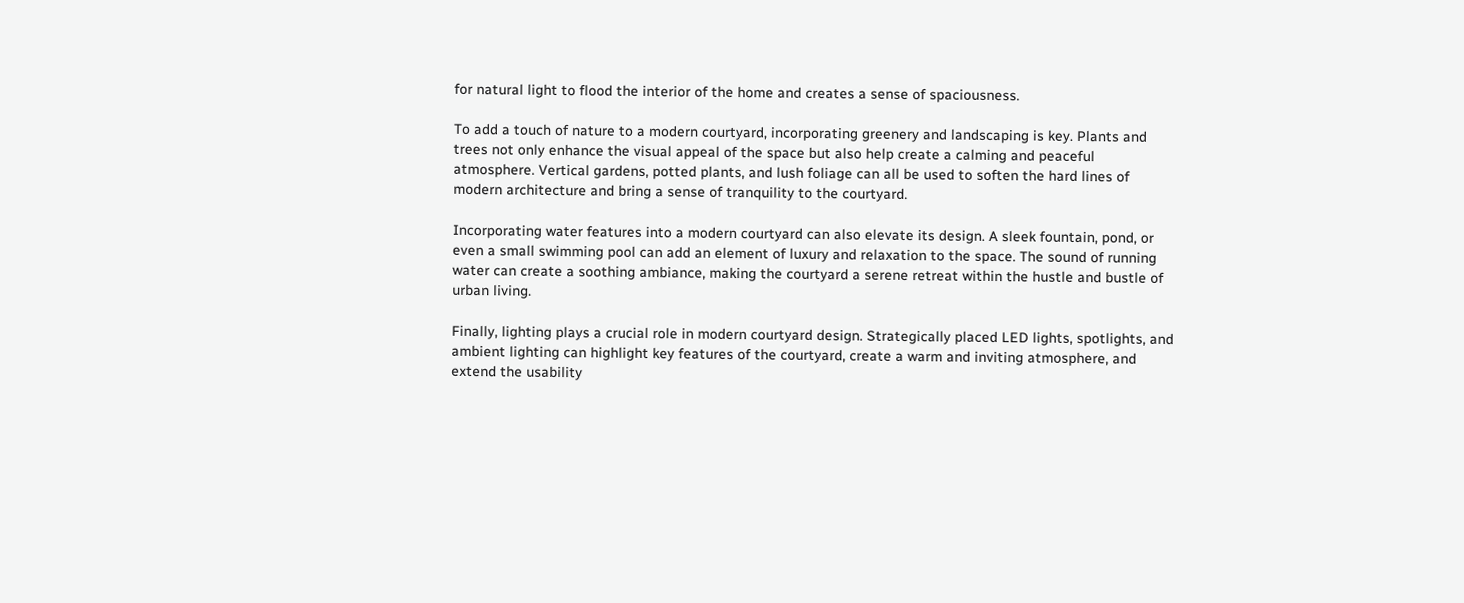for natural light to flood the interior of the home and creates a sense of spaciousness.

To add a touch of nature to a modern courtyard, incorporating greenery and landscaping is key. Plants and trees not only enhance the visual appeal of the space but also help create a calming and peaceful atmosphere. Vertical gardens, potted plants, and lush foliage can all be used to soften the hard lines of modern architecture and bring a sense of tranquility to the courtyard.

Incorporating water features into a modern courtyard can also elevate its design. A sleek fountain, pond, or even a small swimming pool can add an element of luxury and relaxation to the space. The sound of running water can create a soothing ambiance, making the courtyard a serene retreat within the hustle and bustle of urban living.

Finally, lighting plays a crucial role in modern courtyard design. Strategically placed LED lights, spotlights, and ambient lighting can highlight key features of the courtyard, create a warm and inviting atmosphere, and extend the usability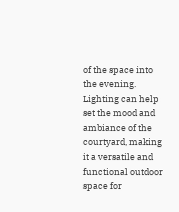of the space into the evening. Lighting can help set the mood and ambiance of the courtyard, making it a versatile and functional outdoor space for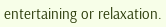entertaining or relaxation.